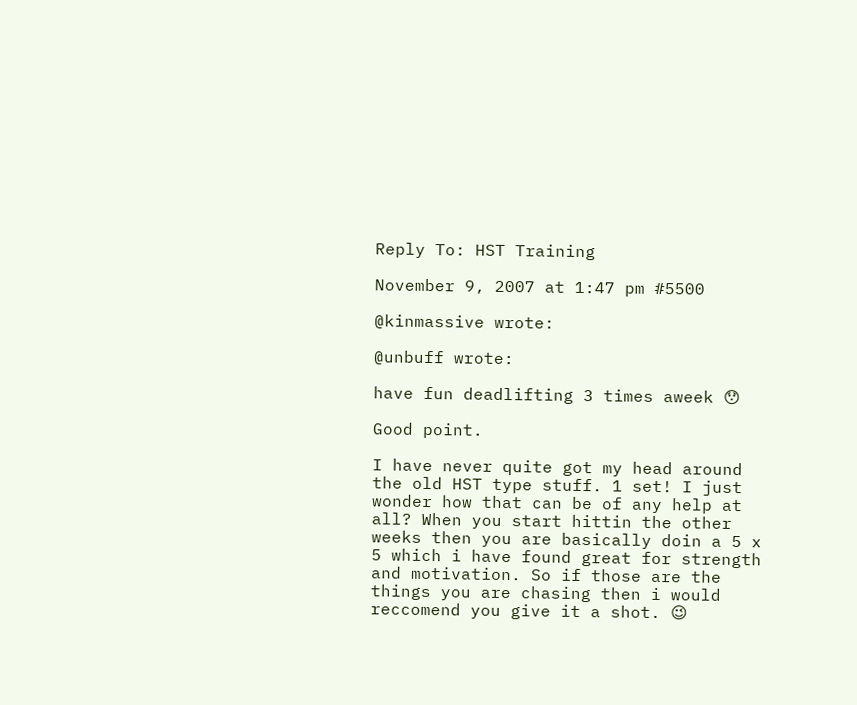Reply To: HST Training

November 9, 2007 at 1:47 pm #5500

@kinmassive wrote:

@unbuff wrote:

have fun deadlifting 3 times aweek 😯

Good point.

I have never quite got my head around the old HST type stuff. 1 set! I just wonder how that can be of any help at all? When you start hittin the other weeks then you are basically doin a 5 x 5 which i have found great for strength and motivation. So if those are the things you are chasing then i would reccomend you give it a shot. 😉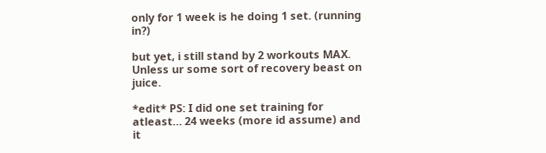only for 1 week is he doing 1 set. (running in?)

but yet, i still stand by 2 workouts MAX. Unless ur some sort of recovery beast on juice.

*edit* PS: I did one set training for atleast… 24 weeks (more id assume) and it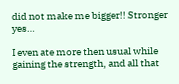did not make me bigger!! Stronger yes…

I even ate more then usual while gaining the strength, and all that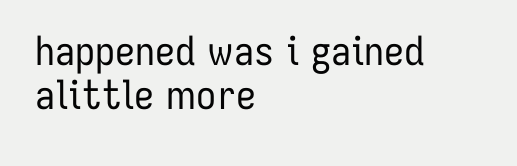happened was i gained alittle more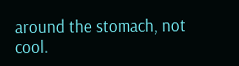around the stomach, not cool.